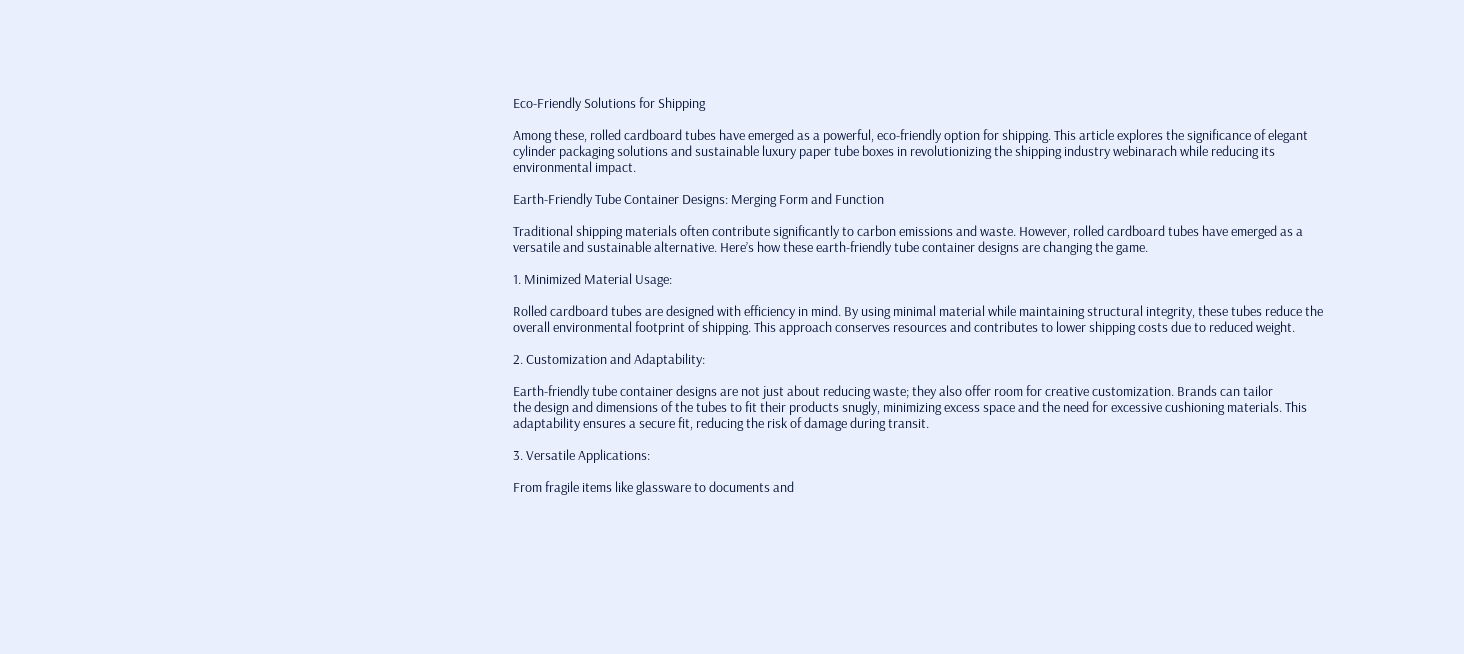Eco-Friendly Solutions for Shipping

Among these, rolled cardboard tubes have emerged as a powerful, eco-friendly option for shipping. This article explores the significance of elegant cylinder packaging solutions and sustainable luxury paper tube boxes in revolutionizing the shipping industry webinarach while reducing its environmental impact.

Earth-Friendly Tube Container Designs: Merging Form and Function

Traditional shipping materials often contribute significantly to carbon emissions and waste. However, rolled cardboard tubes have emerged as a versatile and sustainable alternative. Here’s how these earth-friendly tube container designs are changing the game.

1. Minimized Material Usage:

Rolled cardboard tubes are designed with efficiency in mind. By using minimal material while maintaining structural integrity, these tubes reduce the overall environmental footprint of shipping. This approach conserves resources and contributes to lower shipping costs due to reduced weight.

2. Customization and Adaptability:

Earth-friendly tube container designs are not just about reducing waste; they also offer room for creative customization. Brands can tailor
the design and dimensions of the tubes to fit their products snugly, minimizing excess space and the need for excessive cushioning materials. This adaptability ensures a secure fit, reducing the risk of damage during transit.

3. Versatile Applications:

From fragile items like glassware to documents and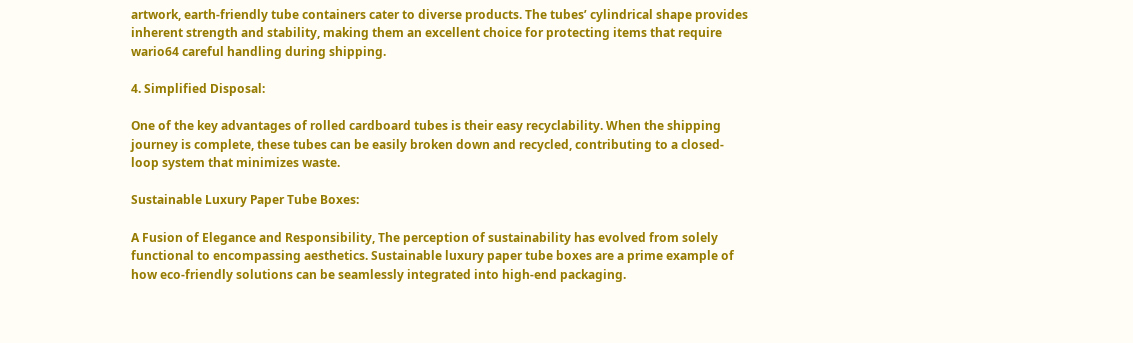artwork, earth-friendly tube containers cater to diverse products. The tubes’ cylindrical shape provides inherent strength and stability, making them an excellent choice for protecting items that require wario64 careful handling during shipping.

4. Simplified Disposal:

One of the key advantages of rolled cardboard tubes is their easy recyclability. When the shipping journey is complete, these tubes can be easily broken down and recycled, contributing to a closed-loop system that minimizes waste.

Sustainable Luxury Paper Tube Boxes:

A Fusion of Elegance and Responsibility, The perception of sustainability has evolved from solely functional to encompassing aesthetics. Sustainable luxury paper tube boxes are a prime example of how eco-friendly solutions can be seamlessly integrated into high-end packaging.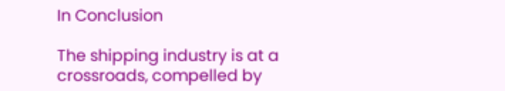In Conclusion

The shipping industry is at a crossroads, compelled by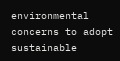environmental concerns to adopt sustainable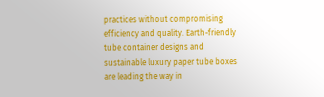practices without compromising efficiency and quality. Earth-friendly tube container designs and sustainable luxury paper tube boxes are leading the way in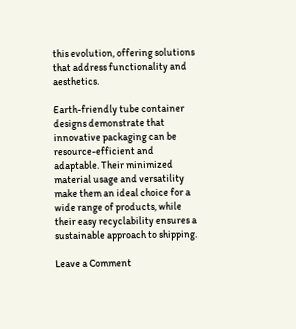this evolution, offering solutions that address functionality and aesthetics.

Earth-friendly tube container designs demonstrate that innovative packaging can be resource-efficient and adaptable. Their minimized material usage and versatility make them an ideal choice for a wide range of products, while their easy recyclability ensures a sustainable approach to shipping.

Leave a Comment